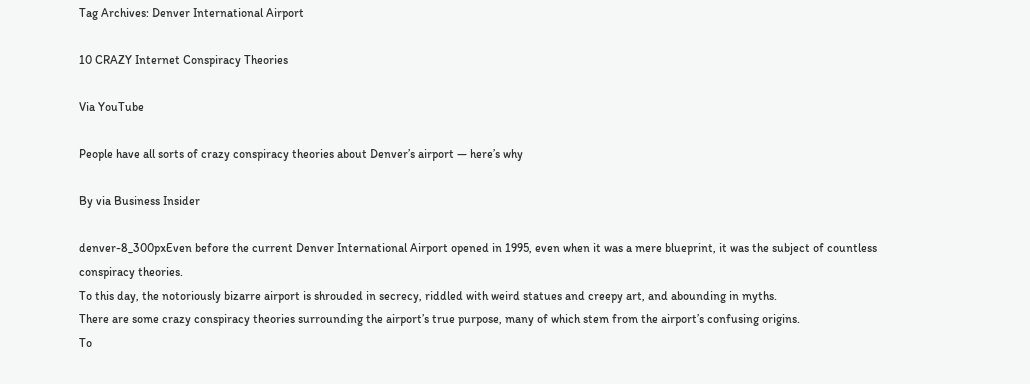Tag Archives: Denver International Airport

10 CRAZY Internet Conspiracy Theories

Via YouTube

People have all sorts of crazy conspiracy theories about Denver’s airport — here’s why

By via Business Insider

denver-8_300pxEven before the current Denver International Airport opened in 1995, even when it was a mere blueprint, it was the subject of countless conspiracy theories.
To this day, the notoriously bizarre airport is shrouded in secrecy, riddled with weird statues and creepy art, and abounding in myths.
There are some crazy conspiracy theories surrounding the airport’s true purpose, many of which stem from the airport’s confusing origins.
To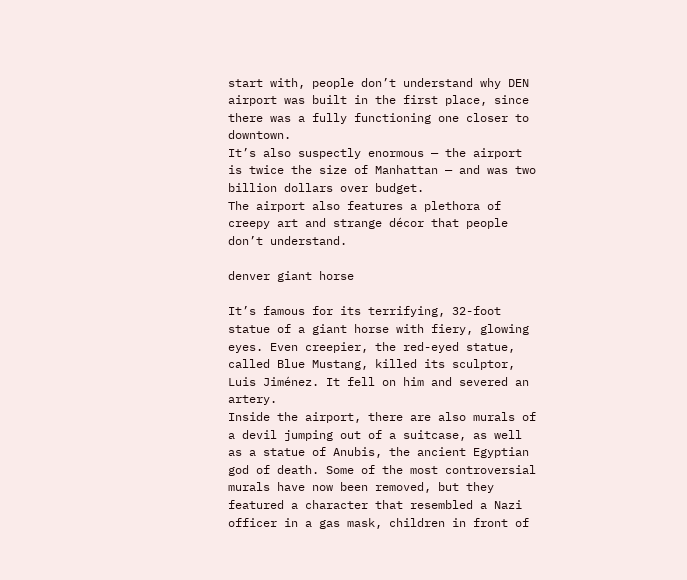start with, people don’t understand why DEN airport was built in the first place, since there was a fully functioning one closer to downtown.
It’s also suspectly enormous — the airport is twice the size of Manhattan — and was two billion dollars over budget.
The airport also features a plethora of creepy art and strange décor that people don’t understand.

denver giant horse

It’s famous for its terrifying, 32-foot statue of a giant horse with fiery, glowing eyes. Even creepier, the red-eyed statue, called Blue Mustang, killed its sculptor, Luis Jiménez. It fell on him and severed an artery.
Inside the airport, there are also murals of a devil jumping out of a suitcase, as well as a statue of Anubis, the ancient Egyptian god of death. Some of the most controversial murals have now been removed, but they featured a character that resembled a Nazi officer in a gas mask, children in front of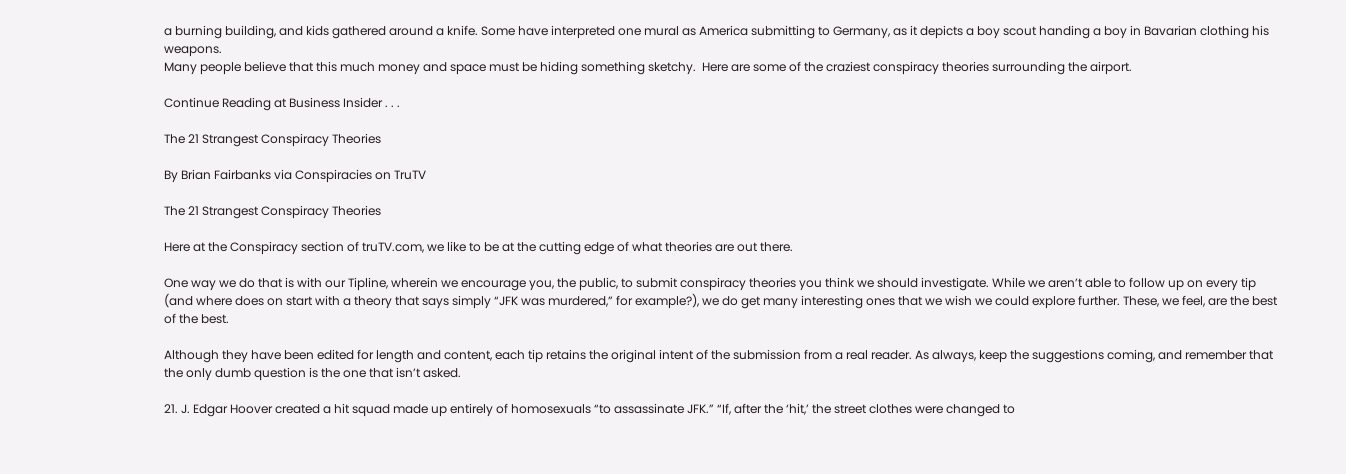a burning building, and kids gathered around a knife. Some have interpreted one mural as America submitting to Germany, as it depicts a boy scout handing a boy in Bavarian clothing his weapons.
Many people believe that this much money and space must be hiding something sketchy.  Here are some of the craziest conspiracy theories surrounding the airport.

Continue Reading at Business Insider . . .

The 21 Strangest Conspiracy Theories

By Brian Fairbanks via Conspiracies on TruTV

The 21 Strangest Conspiracy Theories

Here at the Conspiracy section of truTV.com, we like to be at the cutting edge of what theories are out there.

One way we do that is with our Tipline, wherein we encourage you, the public, to submit conspiracy theories you think we should investigate. While we aren’t able to follow up on every tip (and where does on start with a theory that says simply “JFK was murdered,” for example?), we do get many interesting ones that we wish we could explore further. These, we feel, are the best of the best.

Although they have been edited for length and content, each tip retains the original intent of the submission from a real reader. As always, keep the suggestions coming, and remember that the only dumb question is the one that isn’t asked.

21. J. Edgar Hoover created a hit squad made up entirely of homosexuals “to assassinate JFK.” “If, after the ‘hit,’ the street clothes were changed to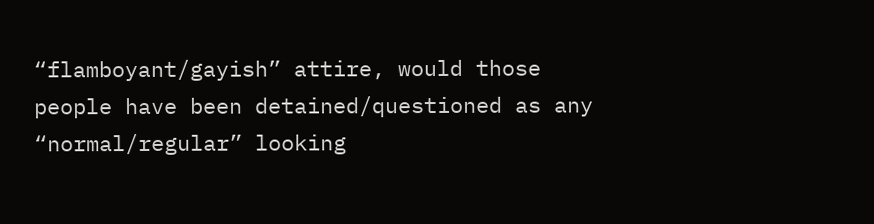“flamboyant/gayish” attire, would those people have been detained/questioned as any “normal/regular” looking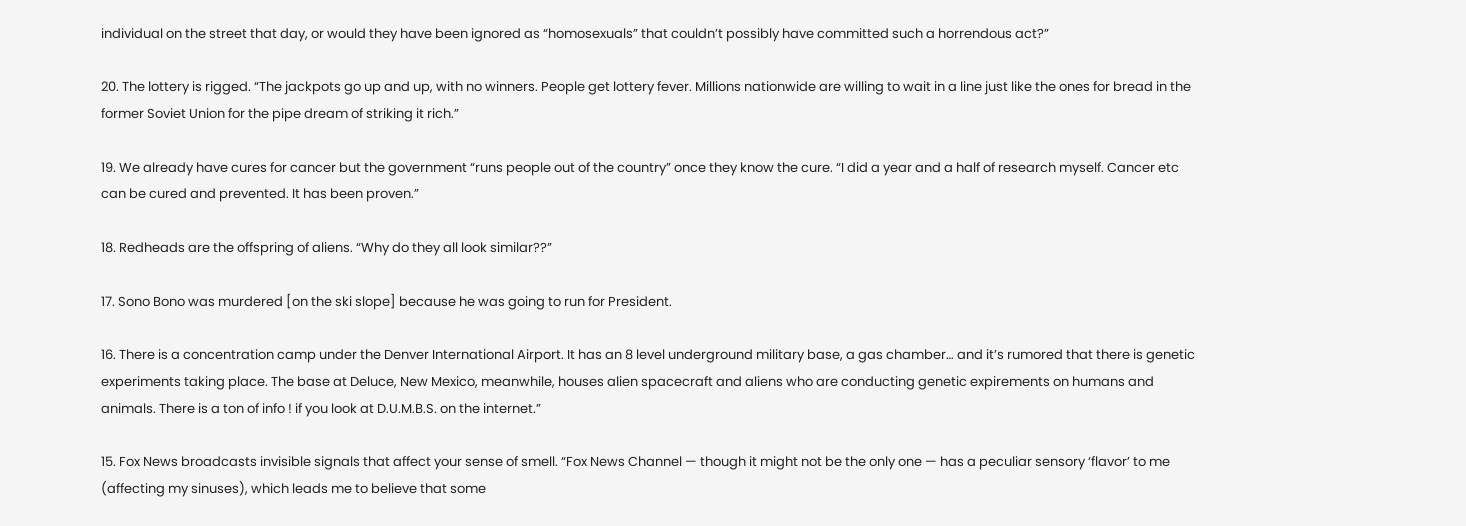individual on the street that day, or would they have been ignored as “homosexuals” that couldn’t possibly have committed such a horrendous act?”

20. The lottery is rigged. “The jackpots go up and up, with no winners. People get lottery fever. Millions nationwide are willing to wait in a line just like the ones for bread in the former Soviet Union for the pipe dream of striking it rich.”

19. We already have cures for cancer but the government “runs people out of the country” once they know the cure. “I did a year and a half of research myself. Cancer etc can be cured and prevented. It has been proven.”

18. Redheads are the offspring of aliens. “Why do they all look similar??”

17. Sono Bono was murdered [on the ski slope] because he was going to run for President.

16. There is a concentration camp under the Denver International Airport. It has an 8 level underground military base, a gas chamber… and it’s rumored that there is genetic experiments taking place. The base at Deluce, New Mexico, meanwhile, houses alien spacecraft and aliens who are conducting genetic expirements on humans and animals. There is a ton of info ! if you look at D.U.M.B.S. on the internet.”

15. Fox News broadcasts invisible signals that affect your sense of smell. “Fox News Channel — though it might not be the only one — has a peculiar sensory ‘flavor’ to me (affecting my sinuses), which leads me to believe that some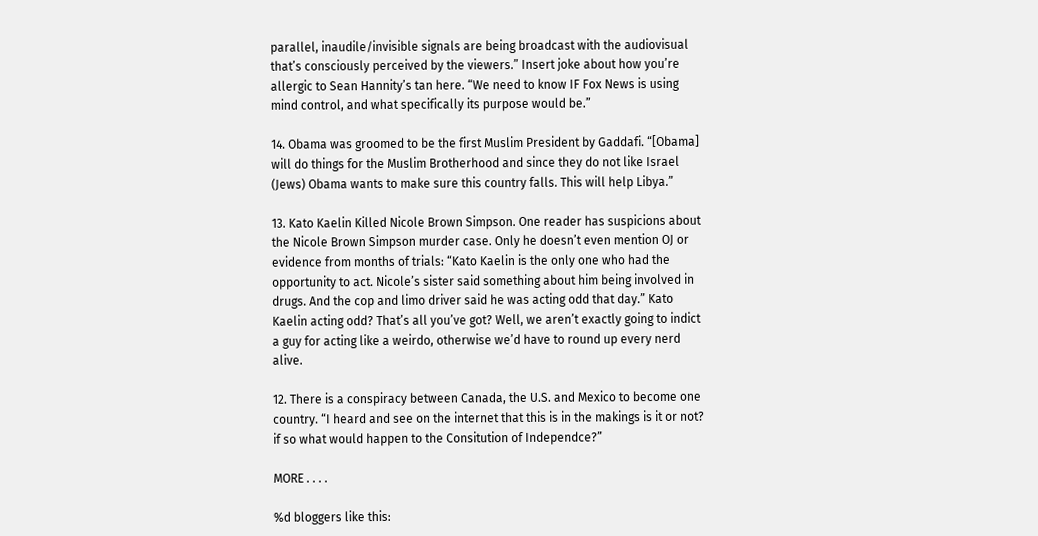parallel, inaudile/invisible signals are being broadcast with the audiovisual that’s consciously perceived by the viewers.” Insert joke about how you’re allergic to Sean Hannity’s tan here. “We need to know IF Fox News is using mind control, and what specifically its purpose would be.”

14. Obama was groomed to be the first Muslim President by Gaddafi. “[Obama] will do things for the Muslim Brotherhood and since they do not like Israel (Jews) Obama wants to make sure this country falls. This will help Libya.”

13. Kato Kaelin Killed Nicole Brown Simpson. One reader has suspicions about the Nicole Brown Simpson murder case. Only he doesn’t even mention OJ or evidence from months of trials: “Kato Kaelin is the only one who had the opportunity to act. Nicole’s sister said something about him being involved in drugs. And the cop and limo driver said he was acting odd that day.” Kato Kaelin acting odd? That’s all you’ve got? Well, we aren’t exactly going to indict a guy for acting like a weirdo, otherwise we’d have to round up every nerd alive.

12. There is a conspiracy between Canada, the U.S. and Mexico to become one country. “I heard and see on the internet that this is in the makings is it or not? if so what would happen to the Consitution of Independce?”

MORE . . . .

%d bloggers like this: